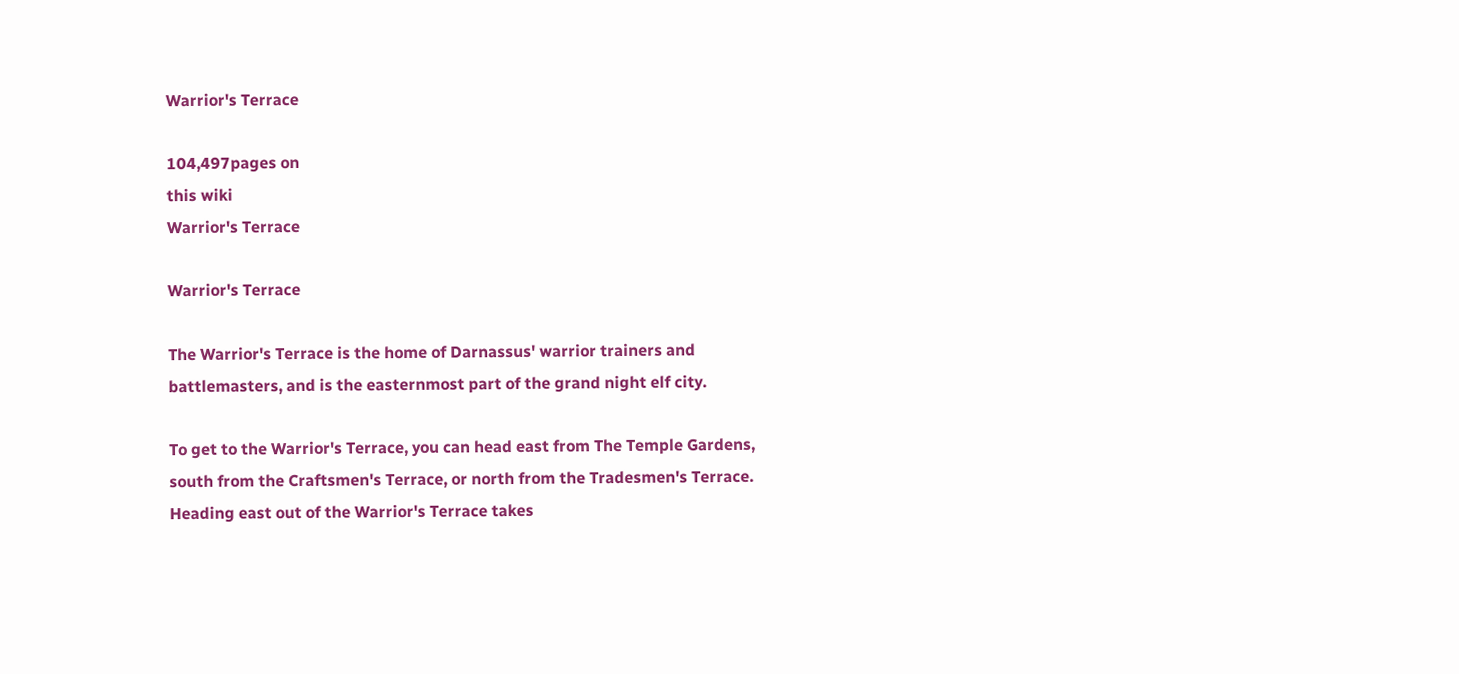Warrior's Terrace

104,497pages on
this wiki
Warrior's Terrace

Warrior's Terrace

The Warrior's Terrace is the home of Darnassus' warrior trainers and battlemasters, and is the easternmost part of the grand night elf city.

To get to the Warrior's Terrace, you can head east from The Temple Gardens, south from the Craftsmen's Terrace, or north from the Tradesmen's Terrace. Heading east out of the Warrior's Terrace takes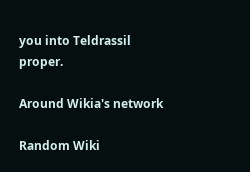you into Teldrassil proper.

Around Wikia's network

Random Wiki